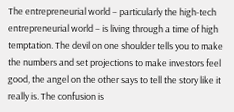The entrepreneurial world – particularly the high-tech entrepreneurial world – is living through a time of high temptation. The devil on one shoulder tells you to make the numbers and set projections to make investors feel good, the angel on the other says to tell the story like it really is. The confusion is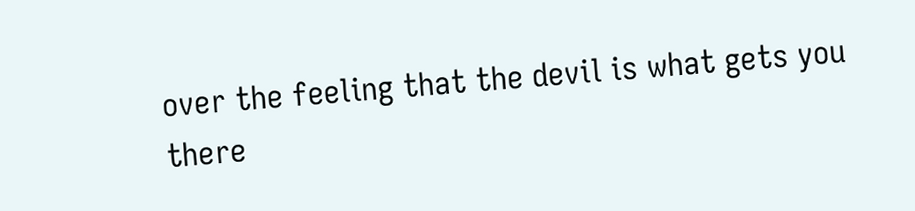over the feeling that the devil is what gets you there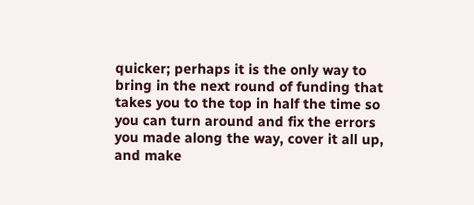quicker; perhaps it is the only way to bring in the next round of funding that takes you to the top in half the time so you can turn around and fix the errors you made along the way, cover it all up, and make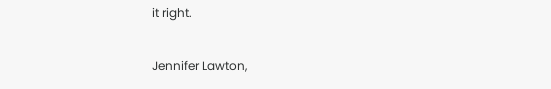it right.

Jennifer Lawton,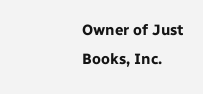Owner of Just Books, Inc.